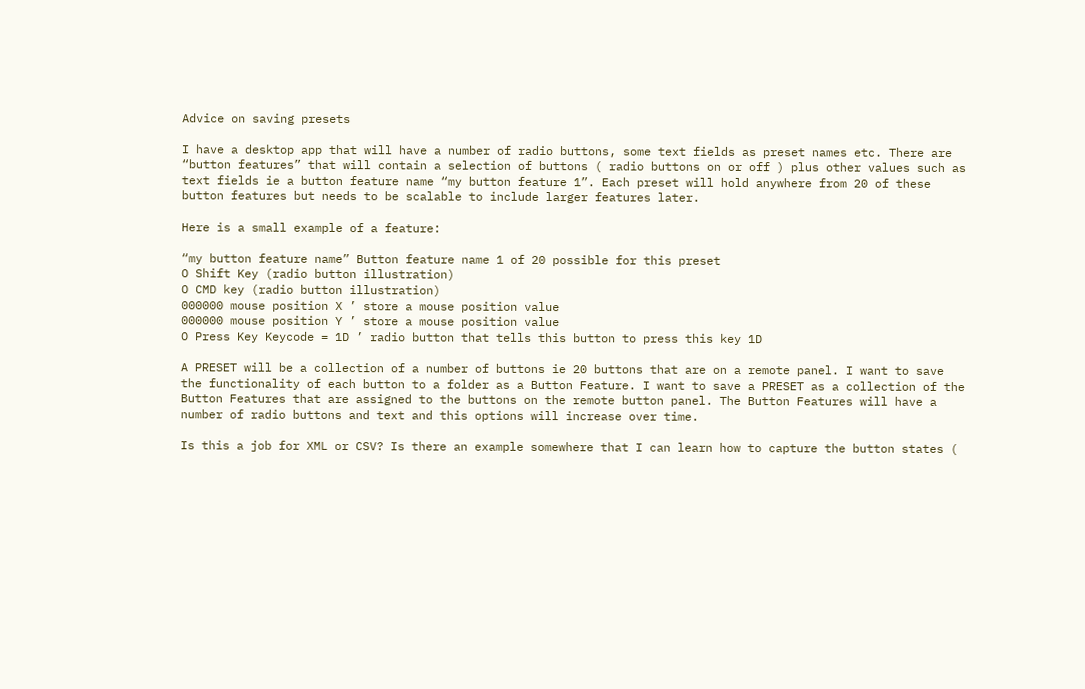Advice on saving presets

I have a desktop app that will have a number of radio buttons, some text fields as preset names etc. There are “button features” that will contain a selection of buttons ( radio buttons on or off ) plus other values such as text fields ie a button feature name “my button feature 1”. Each preset will hold anywhere from 20 of these button features but needs to be scalable to include larger features later.

Here is a small example of a feature:

“my button feature name” Button feature name 1 of 20 possible for this preset
O Shift Key (radio button illustration)
O CMD key (radio button illustration)
000000 mouse position X ’ store a mouse position value
000000 mouse position Y ’ store a mouse position value
O Press Key Keycode = 1D ’ radio button that tells this button to press this key 1D

A PRESET will be a collection of a number of buttons ie 20 buttons that are on a remote panel. I want to save the functionality of each button to a folder as a Button Feature. I want to save a PRESET as a collection of the Button Features that are assigned to the buttons on the remote button panel. The Button Features will have a number of radio buttons and text and this options will increase over time.

Is this a job for XML or CSV? Is there an example somewhere that I can learn how to capture the button states (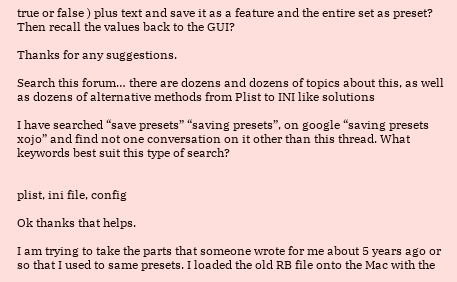true or false ) plus text and save it as a feature and the entire set as preset? Then recall the values back to the GUI?

Thanks for any suggestions.

Search this forum… there are dozens and dozens of topics about this, as well as dozens of alternative methods from Plist to INI like solutions

I have searched “save presets” “saving presets”, on google “saving presets xojo” and find not one conversation on it other than this thread. What keywords best suit this type of search?


plist, ini file, config

Ok thanks that helps.

I am trying to take the parts that someone wrote for me about 5 years ago or so that I used to same presets. I loaded the old RB file onto the Mac with the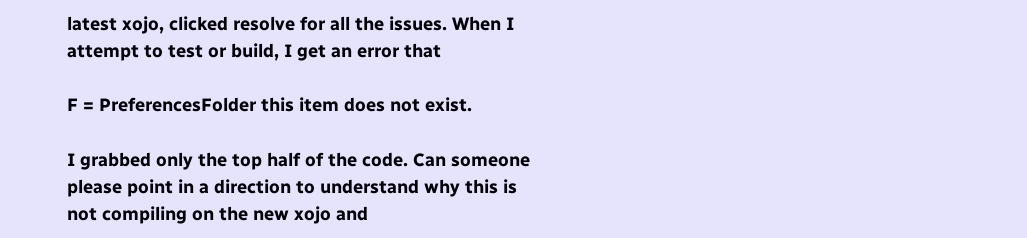latest xojo, clicked resolve for all the issues. When I attempt to test or build, I get an error that

F = PreferencesFolder this item does not exist.

I grabbed only the top half of the code. Can someone please point in a direction to understand why this is not compiling on the new xojo and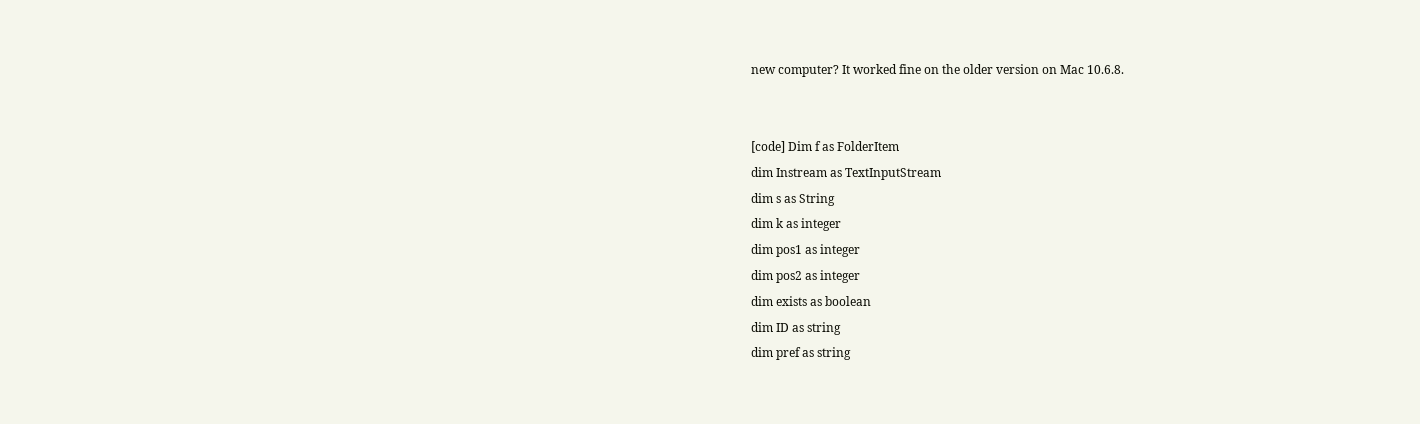new computer? It worked fine on the older version on Mac 10.6.8.


[code] Dim f as FolderItem
dim Instream as TextInputStream
dim s as String
dim k as integer
dim pos1 as integer
dim pos2 as integer
dim exists as boolean
dim ID as string
dim pref as string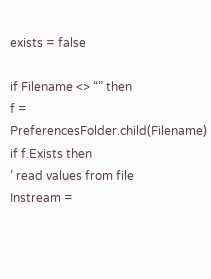exists = false

if Filename <> “” then
f = PreferencesFolder.child(Filename)
if f.Exists then
’ read values from file
Instream =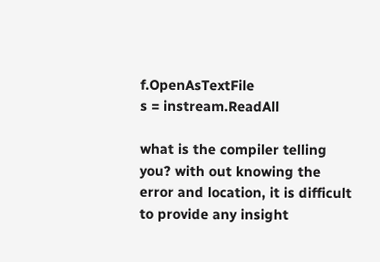f.OpenAsTextFile
s = instream.ReadAll

what is the compiler telling you? with out knowing the error and location, it is difficult to provide any insight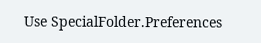Use SpecialFolder.Preferences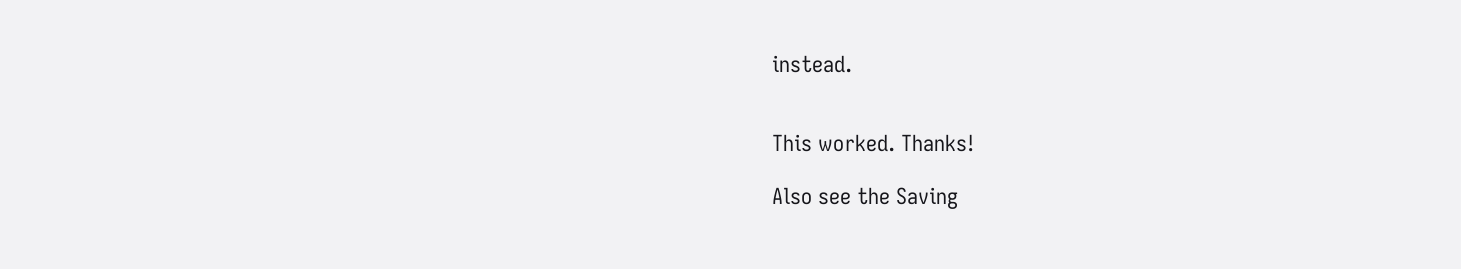instead.


This worked. Thanks!

Also see the Saving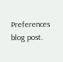Preferences blog post.